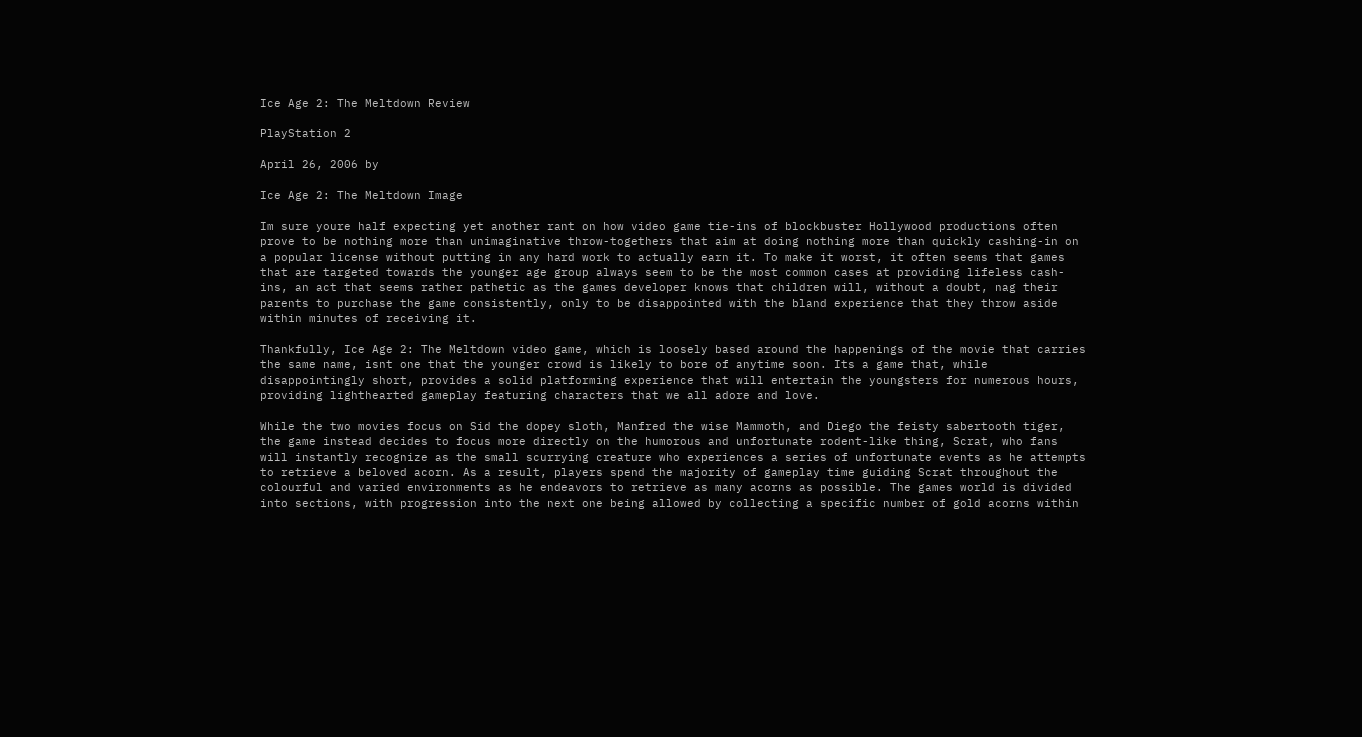Ice Age 2: The Meltdown Review

PlayStation 2

April 26, 2006 by

Ice Age 2: The Meltdown Image

Im sure youre half expecting yet another rant on how video game tie-ins of blockbuster Hollywood productions often prove to be nothing more than unimaginative throw-togethers that aim at doing nothing more than quickly cashing-in on a popular license without putting in any hard work to actually earn it. To make it worst, it often seems that games that are targeted towards the younger age group always seem to be the most common cases at providing lifeless cash-ins, an act that seems rather pathetic as the games developer knows that children will, without a doubt, nag their parents to purchase the game consistently, only to be disappointed with the bland experience that they throw aside within minutes of receiving it.

Thankfully, Ice Age 2: The Meltdown video game, which is loosely based around the happenings of the movie that carries the same name, isnt one that the younger crowd is likely to bore of anytime soon. Its a game that, while disappointingly short, provides a solid platforming experience that will entertain the youngsters for numerous hours, providing lighthearted gameplay featuring characters that we all adore and love.

While the two movies focus on Sid the dopey sloth, Manfred the wise Mammoth, and Diego the feisty sabertooth tiger, the game instead decides to focus more directly on the humorous and unfortunate rodent-like thing, Scrat, who fans will instantly recognize as the small scurrying creature who experiences a series of unfortunate events as he attempts to retrieve a beloved acorn. As a result, players spend the majority of gameplay time guiding Scrat throughout the colourful and varied environments as he endeavors to retrieve as many acorns as possible. The games world is divided into sections, with progression into the next one being allowed by collecting a specific number of gold acorns within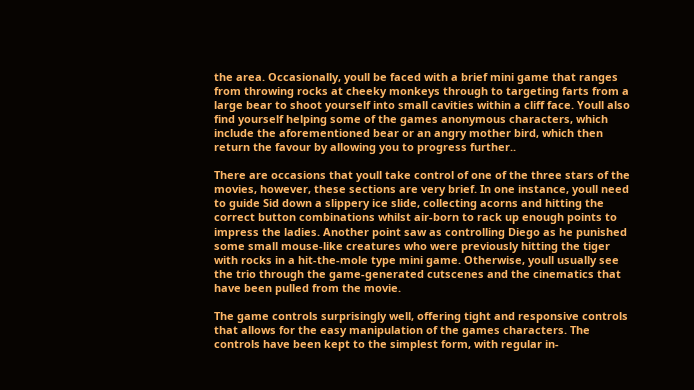the area. Occasionally, youll be faced with a brief mini game that ranges from throwing rocks at cheeky monkeys through to targeting farts from a large bear to shoot yourself into small cavities within a cliff face. Youll also find yourself helping some of the games anonymous characters, which include the aforementioned bear or an angry mother bird, which then return the favour by allowing you to progress further..

There are occasions that youll take control of one of the three stars of the movies, however, these sections are very brief. In one instance, youll need to guide Sid down a slippery ice slide, collecting acorns and hitting the correct button combinations whilst air-born to rack up enough points to impress the ladies. Another point saw as controlling Diego as he punished some small mouse-like creatures who were previously hitting the tiger with rocks in a hit-the-mole type mini game. Otherwise, youll usually see the trio through the game-generated cutscenes and the cinematics that have been pulled from the movie.

The game controls surprisingly well, offering tight and responsive controls that allows for the easy manipulation of the games characters. The controls have been kept to the simplest form, with regular in-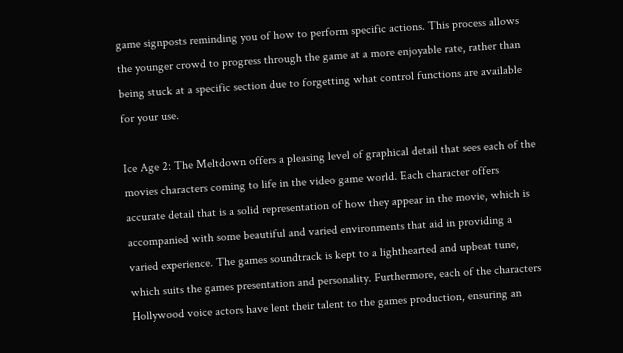game signposts reminding you of how to perform specific actions. This process allows the younger crowd to progress through the game at a more enjoyable rate, rather than being stuck at a specific section due to forgetting what control functions are available for your use.

Ice Age 2: The Meltdown offers a pleasing level of graphical detail that sees each of the movies characters coming to life in the video game world. Each character offers accurate detail that is a solid representation of how they appear in the movie, which is accompanied with some beautiful and varied environments that aid in providing a varied experience. The games soundtrack is kept to a lighthearted and upbeat tune, which suits the games presentation and personality. Furthermore, each of the characters Hollywood voice actors have lent their talent to the games production, ensuring an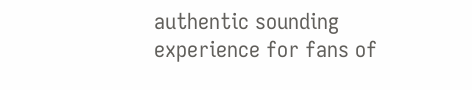authentic sounding experience for fans of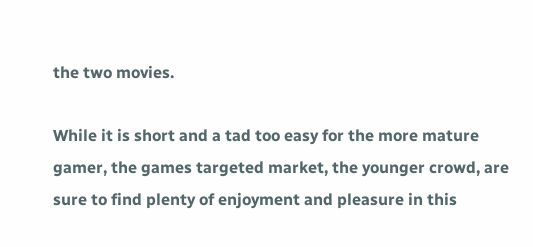the two movies.

While it is short and a tad too easy for the more mature gamer, the games targeted market, the younger crowd, are sure to find plenty of enjoyment and pleasure in this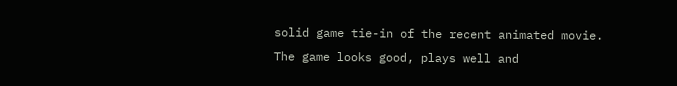solid game tie-in of the recent animated movie. The game looks good, plays well and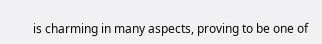is charming in many aspects, proving to be one of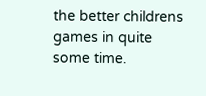the better childrens games in quite some time.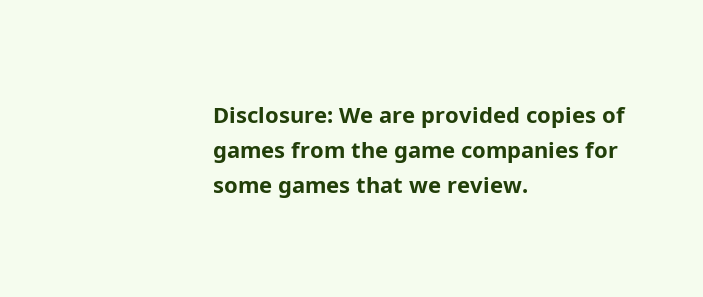Disclosure: We are provided copies of games from the game companies for some games that we review.